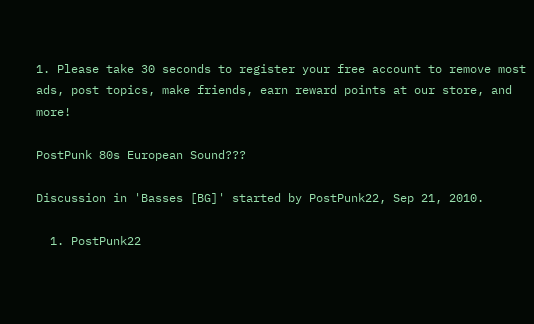1. Please take 30 seconds to register your free account to remove most ads, post topics, make friends, earn reward points at our store, and more!

PostPunk 80s European Sound???

Discussion in 'Basses [BG]' started by PostPunk22, Sep 21, 2010.

  1. PostPunk22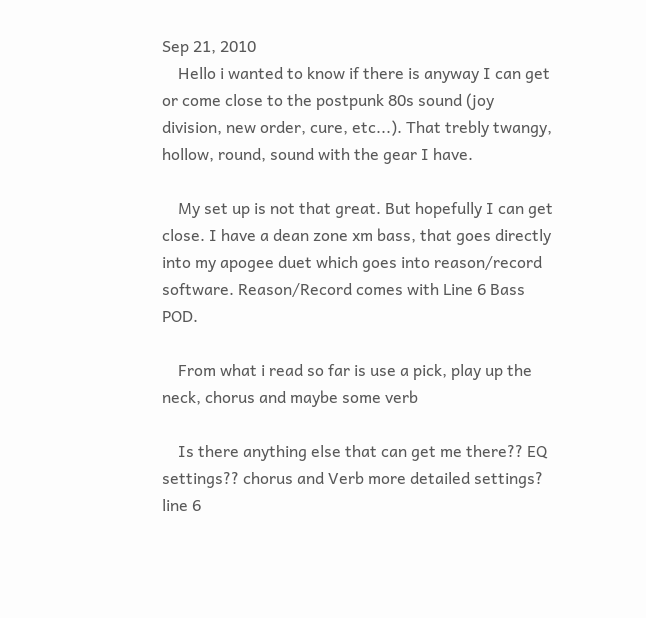Sep 21, 2010
    Hello i wanted to know if there is anyway I can get or come close to the postpunk 80s sound (joy division, new order, cure, etc...). That trebly twangy, hollow, round, sound with the gear I have.

    My set up is not that great. But hopefully I can get close. I have a dean zone xm bass, that goes directly into my apogee duet which goes into reason/record software. Reason/Record comes with Line 6 Bass POD.

    From what i read so far is use a pick, play up the neck, chorus and maybe some verb

    Is there anything else that can get me there?? EQ settings?? chorus and Verb more detailed settings? line 6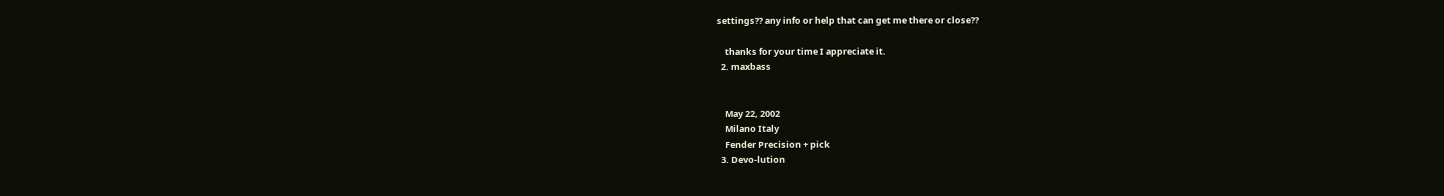settings?? any info or help that can get me there or close??

    thanks for your time I appreciate it.
  2. maxbass


    May 22, 2002
    Milano Italy
    Fender Precision + pick
  3. Devo-lution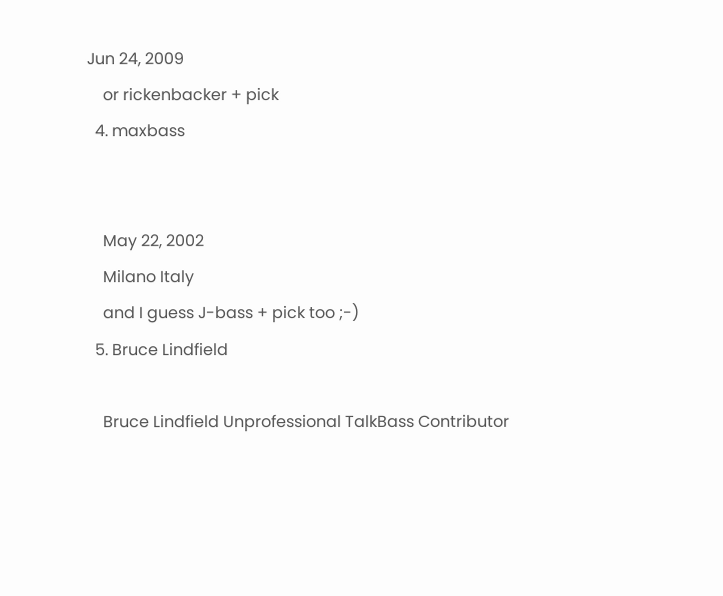Jun 24, 2009
    or rickenbacker + pick
  4. maxbass


    May 22, 2002
    Milano Italy
    and I guess J-bass + pick too ;-)
  5. Bruce Lindfield

    Bruce Lindfield Unprofessional TalkBass Contributor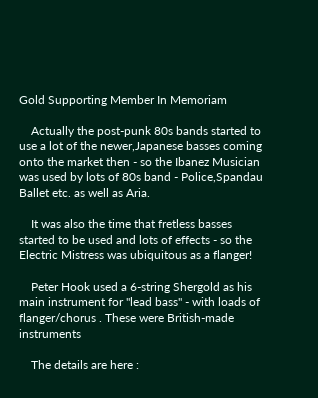Gold Supporting Member In Memoriam

    Actually the post-punk 80s bands started to use a lot of the newer,Japanese basses coming onto the market then - so the Ibanez Musician was used by lots of 80s band - Police,Spandau Ballet etc. as well as Aria.

    It was also the time that fretless basses started to be used and lots of effects - so the Electric Mistress was ubiquitous as a flanger!

    Peter Hook used a 6-string Shergold as his main instrument for "lead bass" - with loads of flanger/chorus . These were British-made instruments

    The details are here :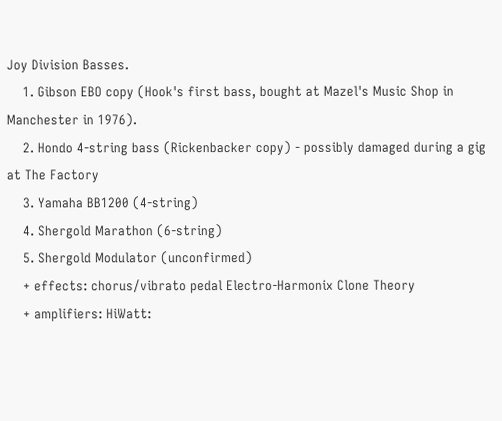Joy Division Basses.
    1. Gibson EBO copy (Hook's first bass, bought at Mazel's Music Shop in Manchester in 1976).
    2. Hondo 4-string bass (Rickenbacker copy) - possibly damaged during a gig at The Factory
    3. Yamaha BB1200 (4-string)
    4. Shergold Marathon (6-string)
    5. Shergold Modulator (unconfirmed)
    + effects: chorus/vibrato pedal Electro-Harmonix Clone Theory
    + amplifiers: HiWatt: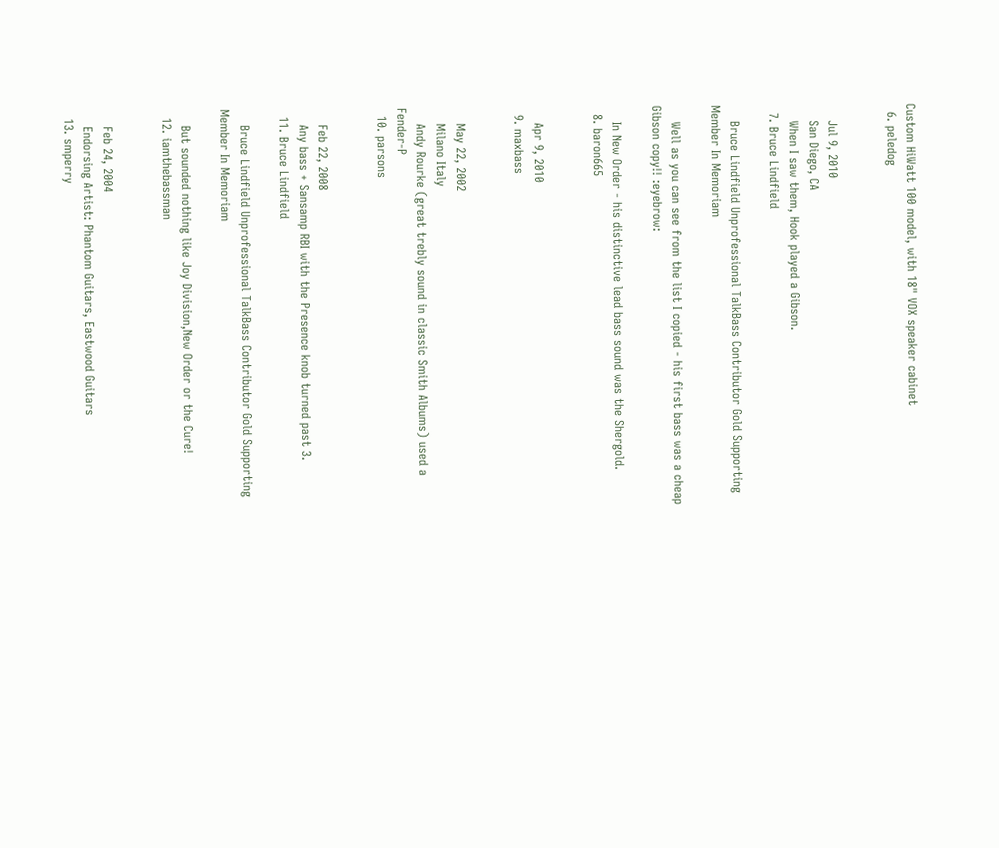Custom HiWatt 100 model, with 18" VOX speaker cabinet
  6. peledog


    Jul 9, 2010
    San Diego, CA
    When I saw them, Hook played a Gibson.
  7. Bruce Lindfield

    Bruce Lindfield Unprofessional TalkBass Contributor Gold Supporting Member In Memoriam

    Well as you can see from the list I copied - his first bass was a cheap Gibson copy!! :eyebrow:

    In New Order - his distinctive lead bass sound was the Shergold.
  8. baron665


    Apr 9, 2010
  9. maxbass


    May 22, 2002
    Milano Italy
    Andy Rourke (great trebly sound in classic Smith Albums) used a Fender-P
  10. parsons


    Feb 22, 2008
    Any bass + Sansamp RBI with the Presence knob turned past 3.
  11. Bruce Lindfield

    Bruce Lindfield Unprofessional TalkBass Contributor Gold Supporting Member In Memoriam

    But sounded nothing like Joy Division,New Order or the Cure!
  12. iamthebassman


    Feb 24, 2004
    Endorsing Artist: Phantom Guitars, Eastwood Guitars
  13. smperry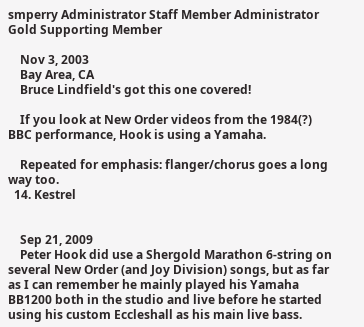smperry Administrator Staff Member Administrator Gold Supporting Member

    Nov 3, 2003
    Bay Area, CA
    Bruce Lindfield's got this one covered!

    If you look at New Order videos from the 1984(?) BBC performance, Hook is using a Yamaha.

    Repeated for emphasis: flanger/chorus goes a long way too.
  14. Kestrel


    Sep 21, 2009
    Peter Hook did use a Shergold Marathon 6-string on several New Order (and Joy Division) songs, but as far as I can remember he mainly played his Yamaha BB1200 both in the studio and live before he started using his custom Eccleshall as his main live bass.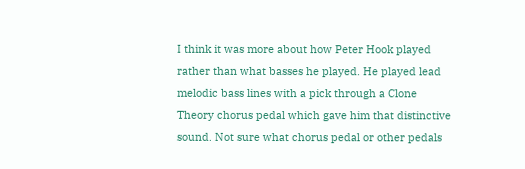I think it was more about how Peter Hook played rather than what basses he played. He played lead melodic bass lines with a pick through a Clone Theory chorus pedal which gave him that distinctive sound. Not sure what chorus pedal or other pedals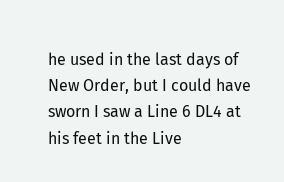he used in the last days of New Order, but I could have sworn I saw a Line 6 DL4 at his feet in the Live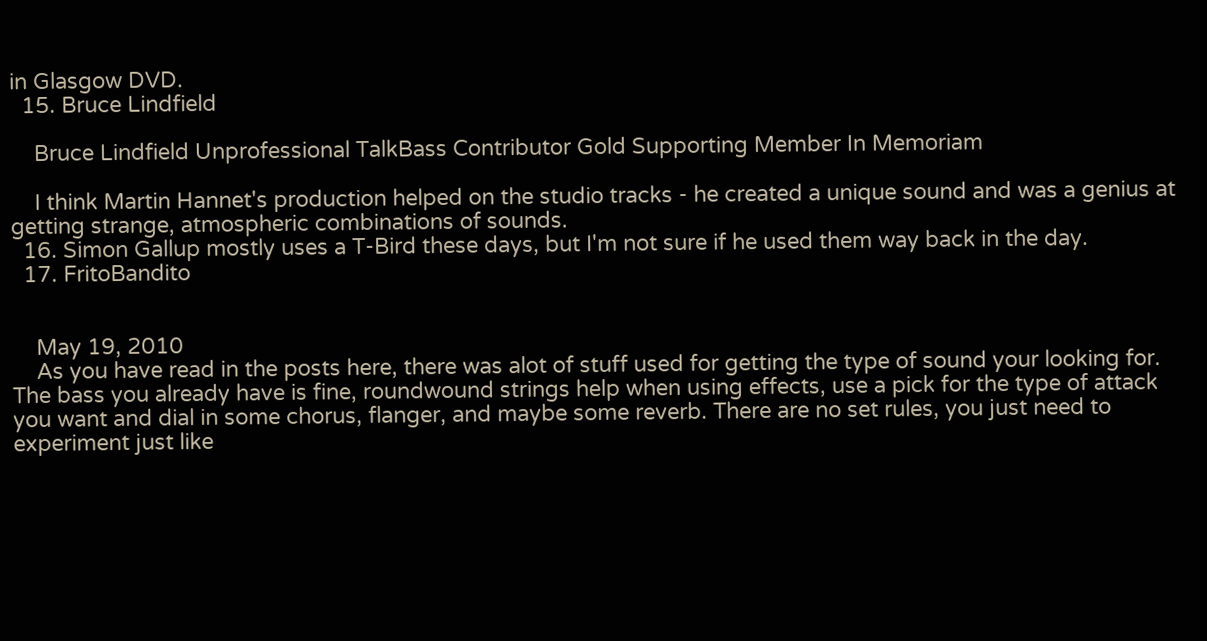in Glasgow DVD.
  15. Bruce Lindfield

    Bruce Lindfield Unprofessional TalkBass Contributor Gold Supporting Member In Memoriam

    I think Martin Hannet's production helped on the studio tracks - he created a unique sound and was a genius at getting strange, atmospheric combinations of sounds.
  16. Simon Gallup mostly uses a T-Bird these days, but I'm not sure if he used them way back in the day.
  17. FritoBandito


    May 19, 2010
    As you have read in the posts here, there was alot of stuff used for getting the type of sound your looking for. The bass you already have is fine, roundwound strings help when using effects, use a pick for the type of attack you want and dial in some chorus, flanger, and maybe some reverb. There are no set rules, you just need to experiment just like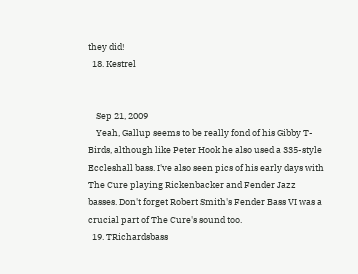they did!
  18. Kestrel


    Sep 21, 2009
    Yeah, Gallup seems to be really fond of his Gibby T-Birds, although like Peter Hook he also used a 335-style Eccleshall bass. I've also seen pics of his early days with The Cure playing Rickenbacker and Fender Jazz basses. Don't forget Robert Smith's Fender Bass VI was a crucial part of The Cure's sound too.
  19. TRichardsbass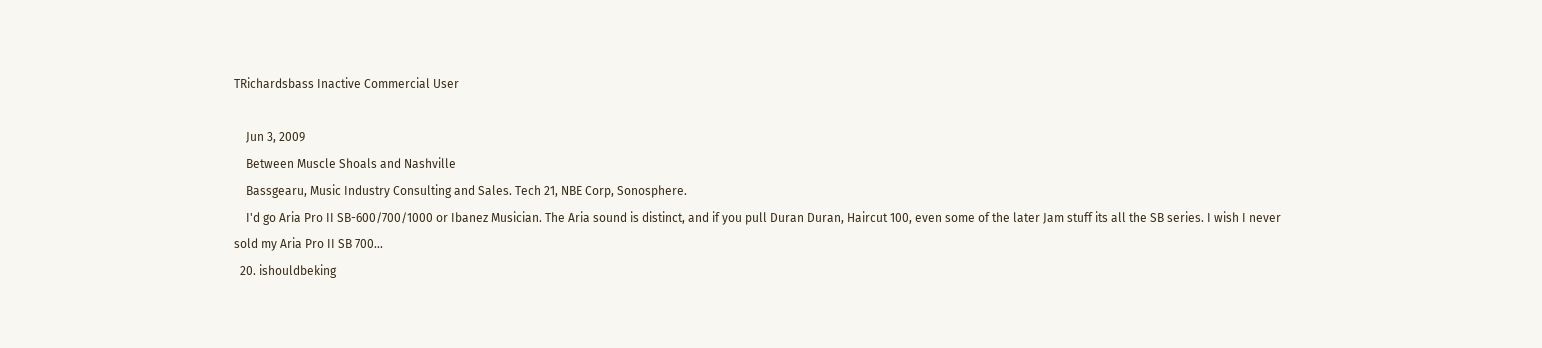TRichardsbass Inactive Commercial User

    Jun 3, 2009
    Between Muscle Shoals and Nashville
    Bassgearu, Music Industry Consulting and Sales. Tech 21, NBE Corp, Sonosphere.
    I'd go Aria Pro II SB-600/700/1000 or Ibanez Musician. The Aria sound is distinct, and if you pull Duran Duran, Haircut 100, even some of the later Jam stuff its all the SB series. I wish I never sold my Aria Pro II SB 700...
  20. ishouldbeking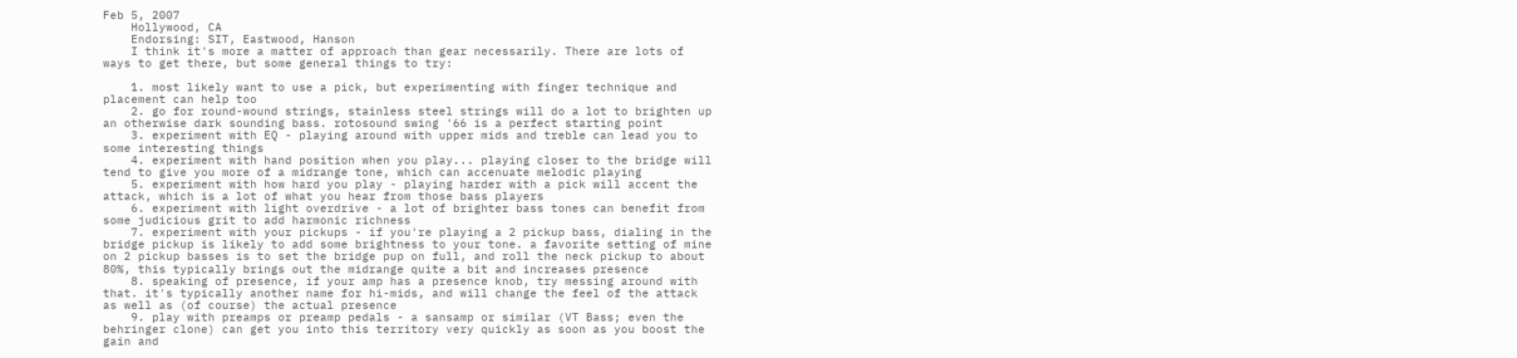Feb 5, 2007
    Hollywood, CA
    Endorsing: SIT, Eastwood, Hanson
    I think it's more a matter of approach than gear necessarily. There are lots of ways to get there, but some general things to try:

    1. most likely want to use a pick, but experimenting with finger technique and placement can help too
    2. go for round-wound strings, stainless steel strings will do a lot to brighten up an otherwise dark sounding bass. rotosound swing '66 is a perfect starting point
    3. experiment with EQ - playing around with upper mids and treble can lead you to some interesting things
    4. experiment with hand position when you play... playing closer to the bridge will tend to give you more of a midrange tone, which can accenuate melodic playing
    5. experiment with how hard you play - playing harder with a pick will accent the attack, which is a lot of what you hear from those bass players
    6. experiment with light overdrive - a lot of brighter bass tones can benefit from some judicious grit to add harmonic richness
    7. experiment with your pickups - if you're playing a 2 pickup bass, dialing in the bridge pickup is likely to add some brightness to your tone. a favorite setting of mine on 2 pickup basses is to set the bridge pup on full, and roll the neck pickup to about 80%, this typically brings out the midrange quite a bit and increases presence
    8. speaking of presence, if your amp has a presence knob, try messing around with that. it's typically another name for hi-mids, and will change the feel of the attack as well as (of course) the actual presence
    9. play with preamps or preamp pedals - a sansamp or similar (VT Bass; even the behringer clone) can get you into this territory very quickly as soon as you boost the gain and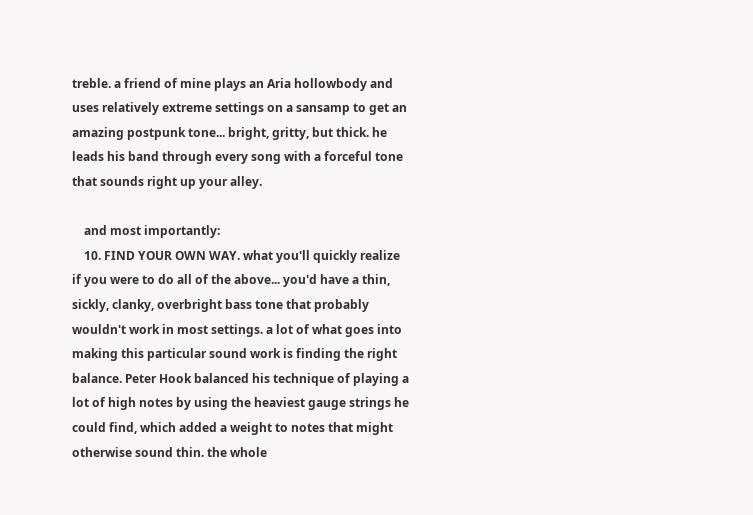treble. a friend of mine plays an Aria hollowbody and uses relatively extreme settings on a sansamp to get an amazing postpunk tone... bright, gritty, but thick. he leads his band through every song with a forceful tone that sounds right up your alley.

    and most importantly:
    10. FIND YOUR OWN WAY. what you'll quickly realize if you were to do all of the above... you'd have a thin, sickly, clanky, overbright bass tone that probably wouldn't work in most settings. a lot of what goes into making this particular sound work is finding the right balance. Peter Hook balanced his technique of playing a lot of high notes by using the heaviest gauge strings he could find, which added a weight to notes that might otherwise sound thin. the whole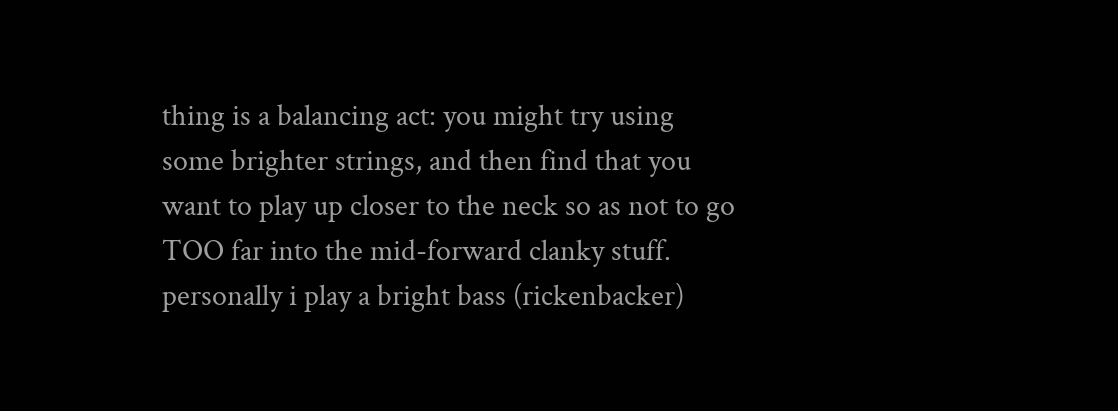thing is a balancing act: you might try using some brighter strings, and then find that you want to play up closer to the neck so as not to go TOO far into the mid-forward clanky stuff. personally i play a bright bass (rickenbacker)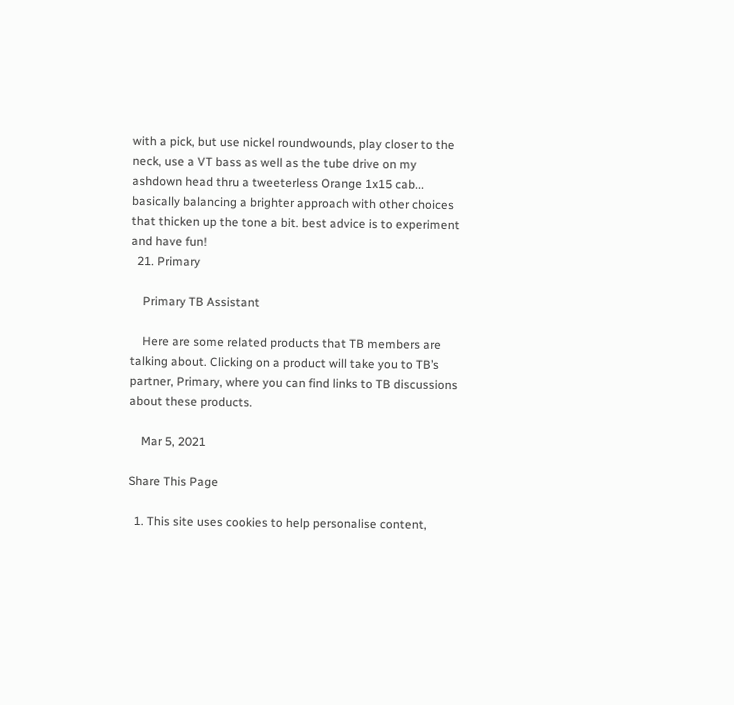with a pick, but use nickel roundwounds, play closer to the neck, use a VT bass as well as the tube drive on my ashdown head thru a tweeterless Orange 1x15 cab... basically balancing a brighter approach with other choices that thicken up the tone a bit. best advice is to experiment and have fun!
  21. Primary

    Primary TB Assistant

    Here are some related products that TB members are talking about. Clicking on a product will take you to TB’s partner, Primary, where you can find links to TB discussions about these products.

    Mar 5, 2021

Share This Page

  1. This site uses cookies to help personalise content,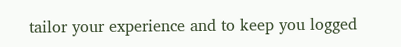tailor your experience and to keep you logged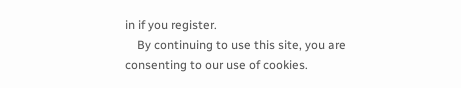in if you register.
    By continuing to use this site, you are consenting to our use of cookies.